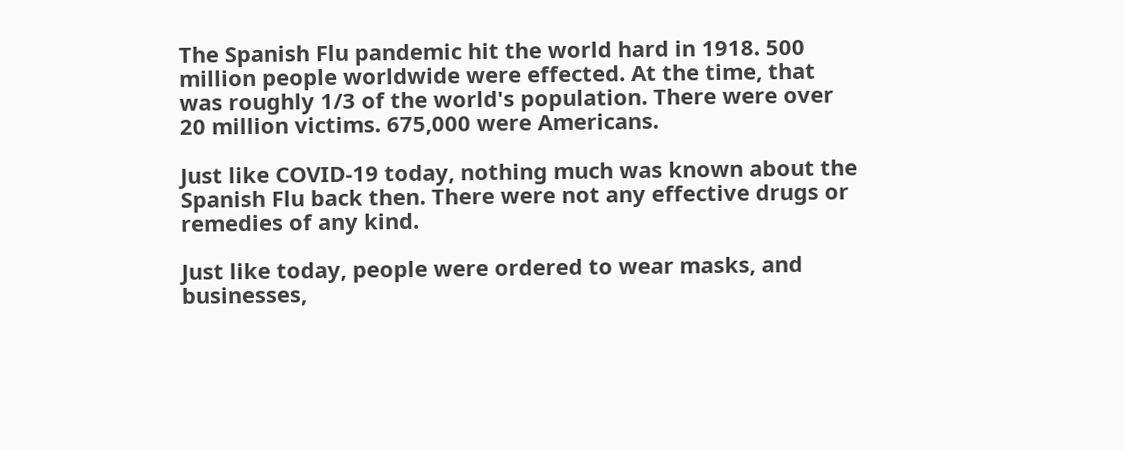The Spanish Flu pandemic hit the world hard in 1918. 500 million people worldwide were effected. At the time, that was roughly 1/3 of the world's population. There were over 20 million victims. 675,000 were Americans.

Just like COVID-19 today, nothing much was known about the Spanish Flu back then. There were not any effective drugs or remedies of any kind.

Just like today, people were ordered to wear masks, and businesses,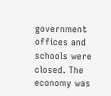government offices and schools were closed. The economy was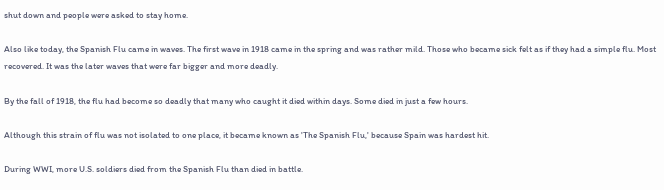shut down and people were asked to stay home.

Also like today, the Spanish Flu came in waves. The first wave in 1918 came in the spring and was rather mild. Those who became sick felt as if they had a simple flu. Most recovered. It was the later waves that were far bigger and more deadly.

By the fall of 1918, the flu had become so deadly that many who caught it died within days. Some died in just a few hours.

Although this strain of flu was not isolated to one place, it became known as 'The Spanish Flu,' because Spain was hardest hit.

During WWI, more U.S. soldiers died from the Spanish Flu than died in battle.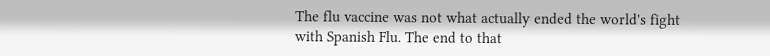The flu vaccine was not what actually ended the world's fight with Spanish Flu. The end to that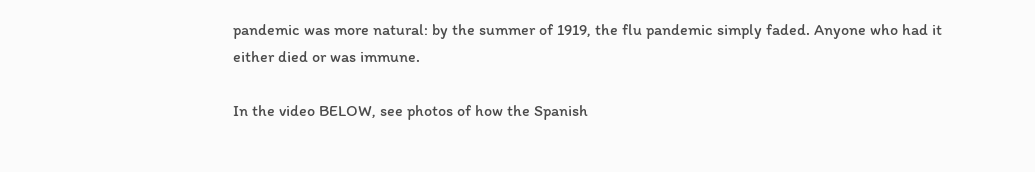pandemic was more natural: by the summer of 1919, the flu pandemic simply faded. Anyone who had it either died or was immune.

In the video BELOW, see photos of how the Spanish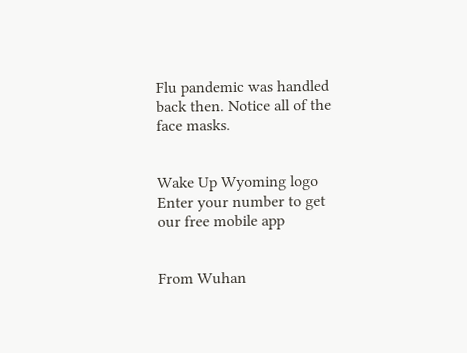Flu pandemic was handled back then. Notice all of the face masks.


Wake Up Wyoming logo
Enter your number to get our free mobile app


From Wuhan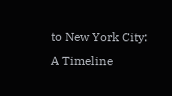to New York City: A Timeline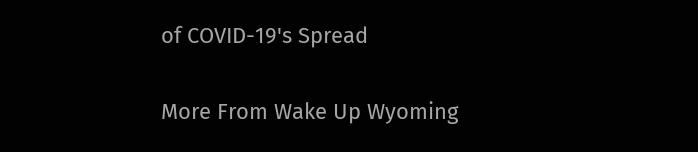of COVID-19's Spread

More From Wake Up Wyoming